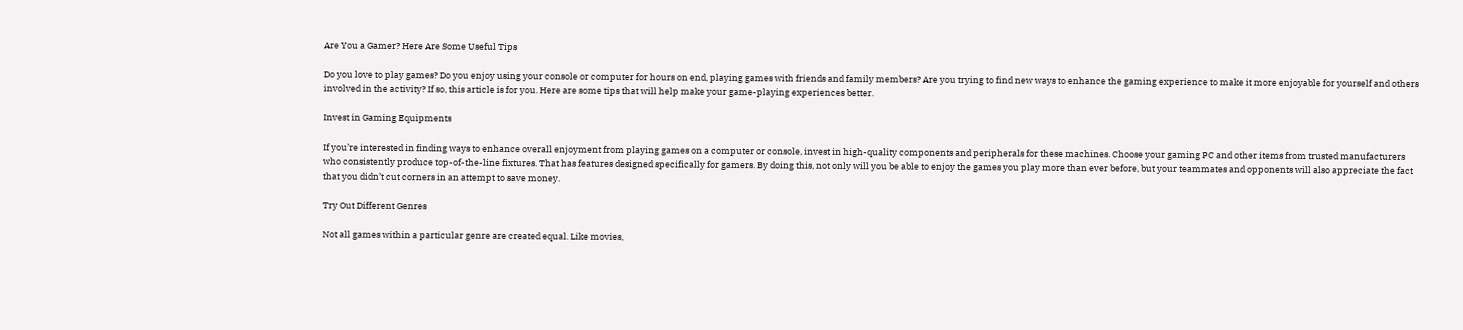Are You a Gamer? Here Are Some Useful Tips

Do you love to play games? Do you enjoy using your console or computer for hours on end, playing games with friends and family members? Are you trying to find new ways to enhance the gaming experience to make it more enjoyable for yourself and others involved in the activity? If so, this article is for you. Here are some tips that will help make your game-playing experiences better.

Invest in Gaming Equipments

If you’re interested in finding ways to enhance overall enjoyment from playing games on a computer or console, invest in high-quality components and peripherals for these machines. Choose your gaming PC and other items from trusted manufacturers who consistently produce top-of-the-line fixtures. That has features designed specifically for gamers. By doing this, not only will you be able to enjoy the games you play more than ever before, but your teammates and opponents will also appreciate the fact that you didn’t cut corners in an attempt to save money.

Try Out Different Genres

Not all games within a particular genre are created equal. Like movies,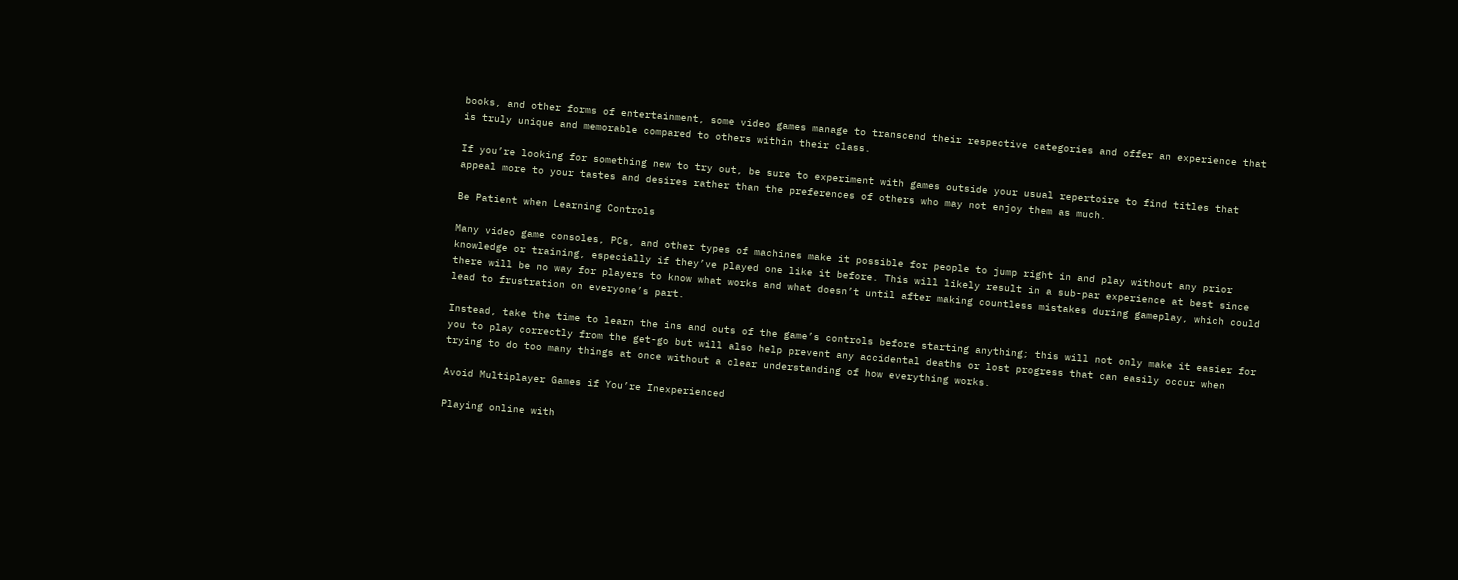books, and other forms of entertainment, some video games manage to transcend their respective categories and offer an experience that is truly unique and memorable compared to others within their class.

If you’re looking for something new to try out, be sure to experiment with games outside your usual repertoire to find titles that appeal more to your tastes and desires rather than the preferences of others who may not enjoy them as much.

Be Patient when Learning Controls

Many video game consoles, PCs, and other types of machines make it possible for people to jump right in and play without any prior knowledge or training, especially if they’ve played one like it before. This will likely result in a sub-par experience at best since there will be no way for players to know what works and what doesn’t until after making countless mistakes during gameplay, which could lead to frustration on everyone’s part.

Instead, take the time to learn the ins and outs of the game’s controls before starting anything; this will not only make it easier for you to play correctly from the get-go but will also help prevent any accidental deaths or lost progress that can easily occur when trying to do too many things at once without a clear understanding of how everything works.

Avoid Multiplayer Games if You’re Inexperienced

Playing online with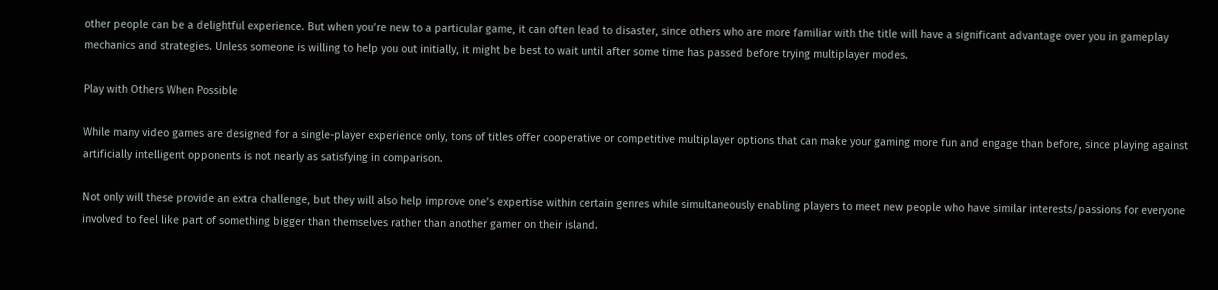other people can be a delightful experience. But when you’re new to a particular game, it can often lead to disaster, since others who are more familiar with the title will have a significant advantage over you in gameplay mechanics and strategies. Unless someone is willing to help you out initially, it might be best to wait until after some time has passed before trying multiplayer modes.

Play with Others When Possible

While many video games are designed for a single-player experience only, tons of titles offer cooperative or competitive multiplayer options that can make your gaming more fun and engage than before, since playing against artificially intelligent opponents is not nearly as satisfying in comparison.

Not only will these provide an extra challenge, but they will also help improve one’s expertise within certain genres while simultaneously enabling players to meet new people who have similar interests/passions for everyone involved to feel like part of something bigger than themselves rather than another gamer on their island.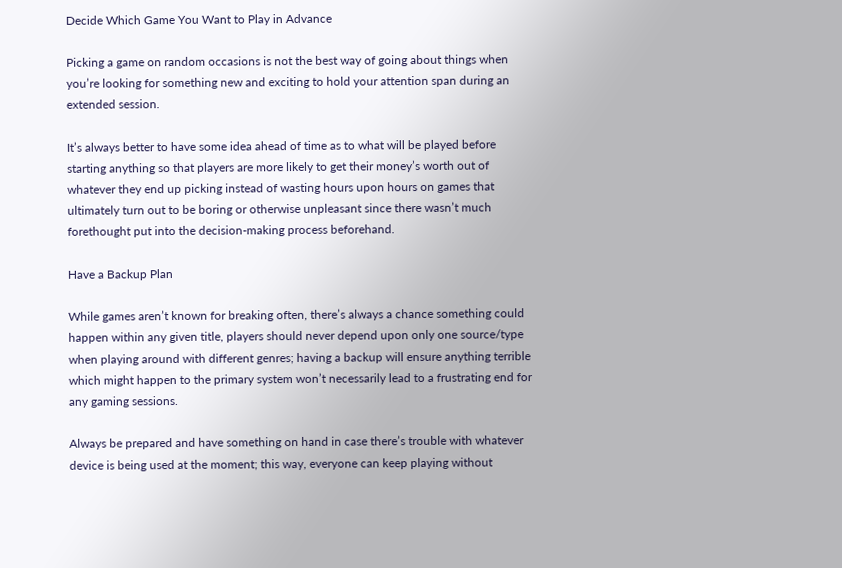Decide Which Game You Want to Play in Advance

Picking a game on random occasions is not the best way of going about things when you’re looking for something new and exciting to hold your attention span during an extended session.

It’s always better to have some idea ahead of time as to what will be played before starting anything so that players are more likely to get their money’s worth out of whatever they end up picking instead of wasting hours upon hours on games that ultimately turn out to be boring or otherwise unpleasant since there wasn’t much forethought put into the decision-making process beforehand.

Have a Backup Plan

While games aren’t known for breaking often, there’s always a chance something could happen within any given title, players should never depend upon only one source/type when playing around with different genres; having a backup will ensure anything terrible which might happen to the primary system won’t necessarily lead to a frustrating end for any gaming sessions.

Always be prepared and have something on hand in case there’s trouble with whatever device is being used at the moment; this way, everyone can keep playing without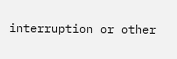interruption or other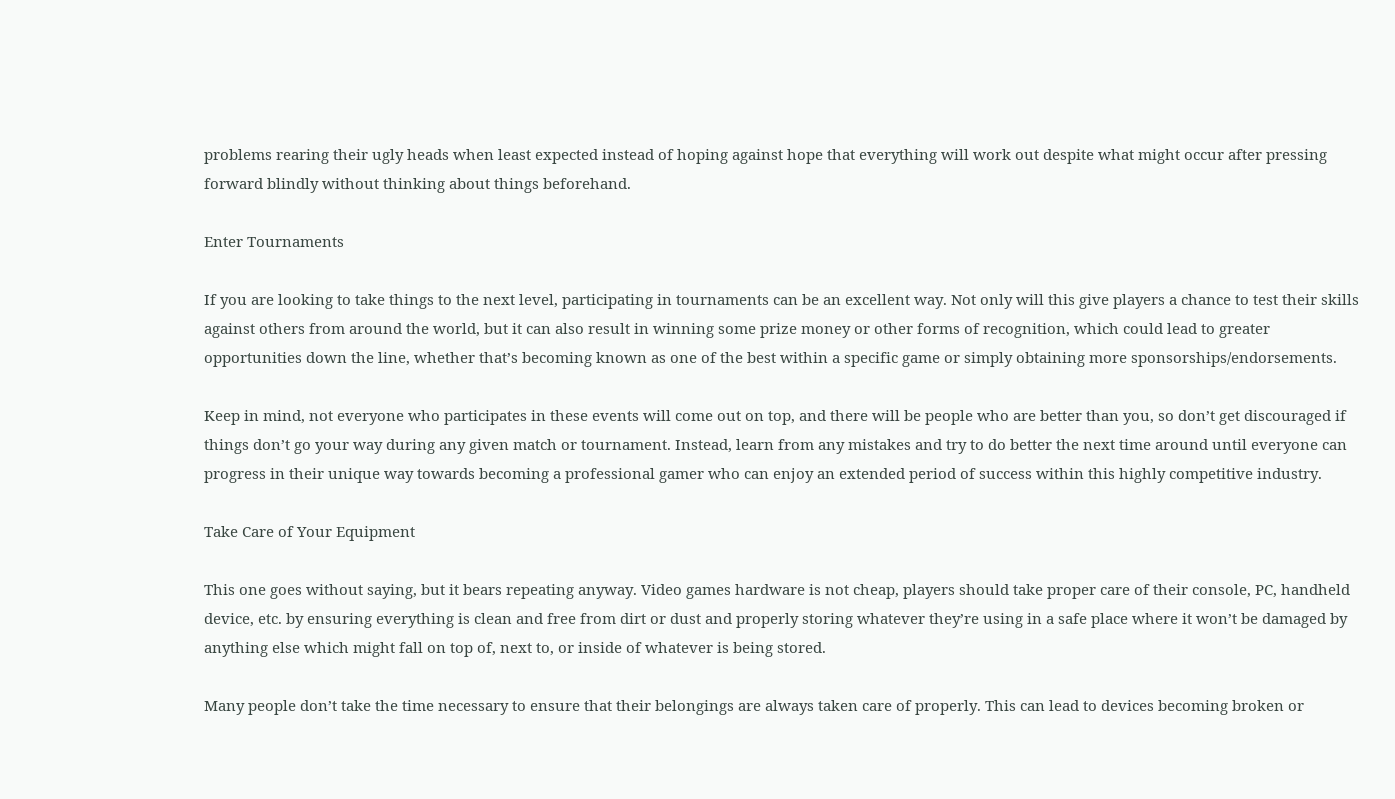problems rearing their ugly heads when least expected instead of hoping against hope that everything will work out despite what might occur after pressing forward blindly without thinking about things beforehand.

Enter Tournaments

If you are looking to take things to the next level, participating in tournaments can be an excellent way. Not only will this give players a chance to test their skills against others from around the world, but it can also result in winning some prize money or other forms of recognition, which could lead to greater opportunities down the line, whether that’s becoming known as one of the best within a specific game or simply obtaining more sponsorships/endorsements.

Keep in mind, not everyone who participates in these events will come out on top, and there will be people who are better than you, so don’t get discouraged if things don’t go your way during any given match or tournament. Instead, learn from any mistakes and try to do better the next time around until everyone can progress in their unique way towards becoming a professional gamer who can enjoy an extended period of success within this highly competitive industry.

Take Care of Your Equipment

This one goes without saying, but it bears repeating anyway. Video games hardware is not cheap, players should take proper care of their console, PC, handheld device, etc. by ensuring everything is clean and free from dirt or dust and properly storing whatever they’re using in a safe place where it won’t be damaged by anything else which might fall on top of, next to, or inside of whatever is being stored.

Many people don’t take the time necessary to ensure that their belongings are always taken care of properly. This can lead to devices becoming broken or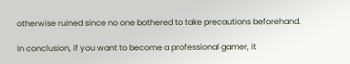otherwise ruined since no one bothered to take precautions beforehand.

In conclusion, if you want to become a professional gamer, it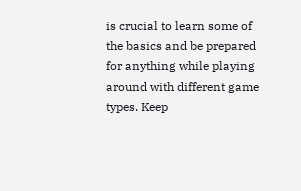is crucial to learn some of the basics and be prepared for anything while playing around with different game types. Keep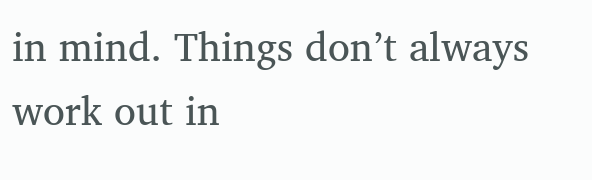in mind. Things don’t always work out in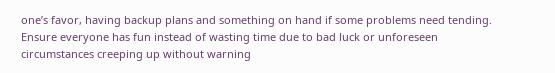one’s favor, having backup plans and something on hand if some problems need tending. Ensure everyone has fun instead of wasting time due to bad luck or unforeseen circumstances creeping up without warning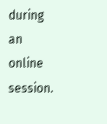during an online session.